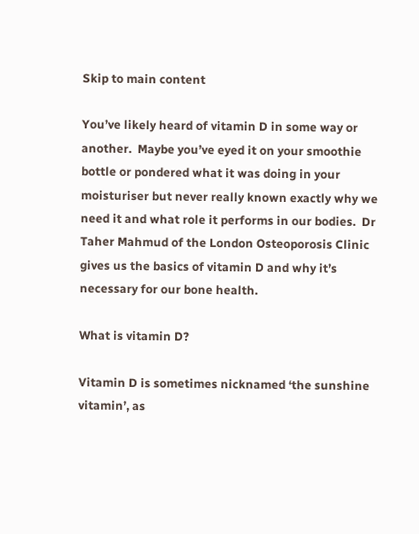Skip to main content

You’ve likely heard of vitamin D in some way or another.  Maybe you’ve eyed it on your smoothie bottle or pondered what it was doing in your moisturiser but never really known exactly why we need it and what role it performs in our bodies.  Dr Taher Mahmud of the London Osteoporosis Clinic gives us the basics of vitamin D and why it’s necessary for our bone health.

What is vitamin D?

Vitamin D is sometimes nicknamed ‘the sunshine vitamin’, as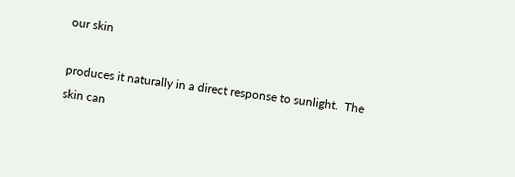our skin

produces it naturally in a direct response to sunlight.  The skin can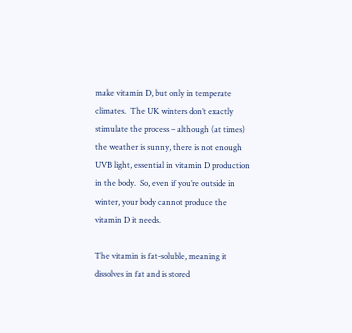make vitamin D, but only in temperate climates.  The UK winters don’t exactly stimulate the process – although (at times) the weather is sunny, there is not enough UVB light, essential in vitamin D production in the body.  So, even if you’re outside in winter, your body cannot produce the vitamin D it needs.

The vitamin is fat-soluble, meaning it dissolves in fat and is stored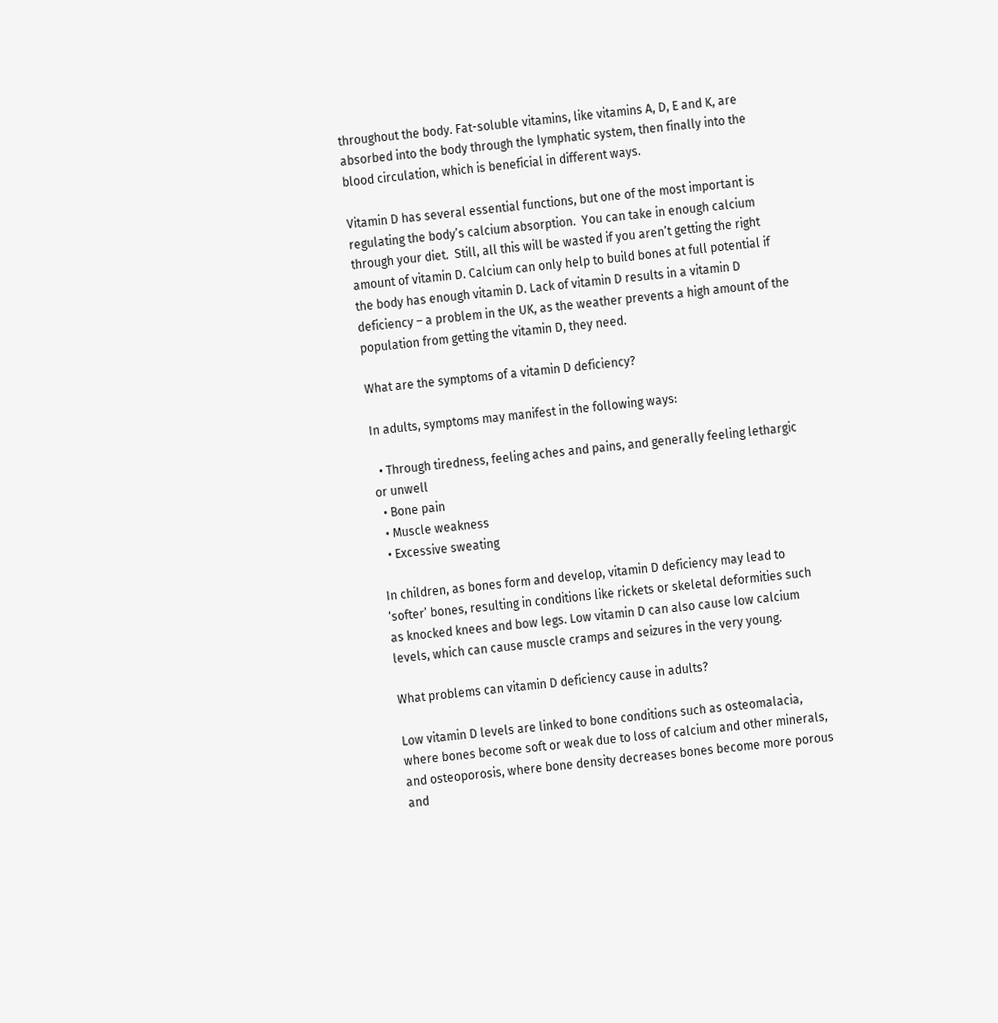throughout the body. Fat-soluble vitamins, like vitamins A, D, E and K, are absorbed into the body through the lymphatic system, then finally into the blood circulation, which is beneficial in different ways.

Vitamin D has several essential functions, but one of the most important is regulating the body’s calcium absorption.  You can take in enough calcium through your diet.  Still, all this will be wasted if you aren’t getting the right amount of vitamin D. Calcium can only help to build bones at full potential if the body has enough vitamin D. Lack of vitamin D results in a vitamin D deficiency – a problem in the UK, as the weather prevents a high amount of the population from getting the vitamin D, they need.

What are the symptoms of a vitamin D deficiency?

In adults, symptoms may manifest in the following ways:

  • Through tiredness, feeling aches and pains, and generally feeling lethargic or unwell
  • Bone pain
  • Muscle weakness
  • Excessive sweating

In children, as bones form and develop, vitamin D deficiency may lead to ‘softer’ bones, resulting in conditions like rickets or skeletal deformities such as knocked knees and bow legs. Low vitamin D can also cause low calcium levels, which can cause muscle cramps and seizures in the very young.

What problems can vitamin D deficiency cause in adults?

Low vitamin D levels are linked to bone conditions such as osteomalacia, where bones become soft or weak due to loss of calcium and other minerals, and osteoporosis, where bone density decreases bones become more porous and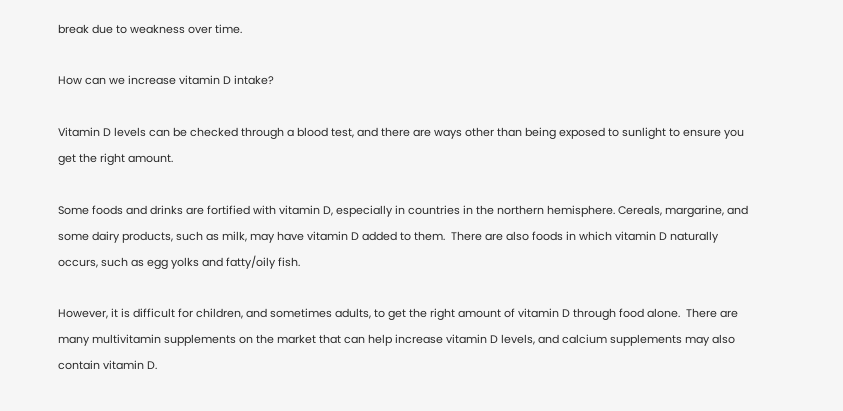break due to weakness over time.

How can we increase vitamin D intake?

Vitamin D levels can be checked through a blood test, and there are ways other than being exposed to sunlight to ensure you get the right amount.

Some foods and drinks are fortified with vitamin D, especially in countries in the northern hemisphere. Cereals, margarine, and some dairy products, such as milk, may have vitamin D added to them.  There are also foods in which vitamin D naturally occurs, such as egg yolks and fatty/oily fish.

However, it is difficult for children, and sometimes adults, to get the right amount of vitamin D through food alone.  There are many multivitamin supplements on the market that can help increase vitamin D levels, and calcium supplements may also contain vitamin D.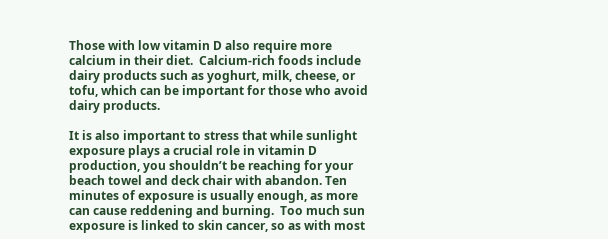Those with low vitamin D also require more calcium in their diet.  Calcium-rich foods include dairy products such as yoghurt, milk, cheese, or tofu, which can be important for those who avoid dairy products.

It is also important to stress that while sunlight exposure plays a crucial role in vitamin D production, you shouldn’t be reaching for your beach towel and deck chair with abandon. Ten minutes of exposure is usually enough, as more can cause reddening and burning.  Too much sun exposure is linked to skin cancer, so as with most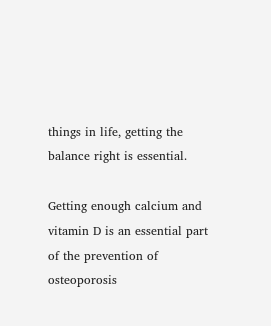things in life, getting the balance right is essential.

Getting enough calcium and vitamin D is an essential part of the prevention of osteoporosis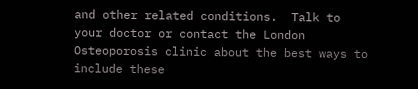and other related conditions.  Talk to your doctor or contact the London Osteoporosis clinic about the best ways to include these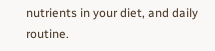nutrients in your diet, and daily routine.